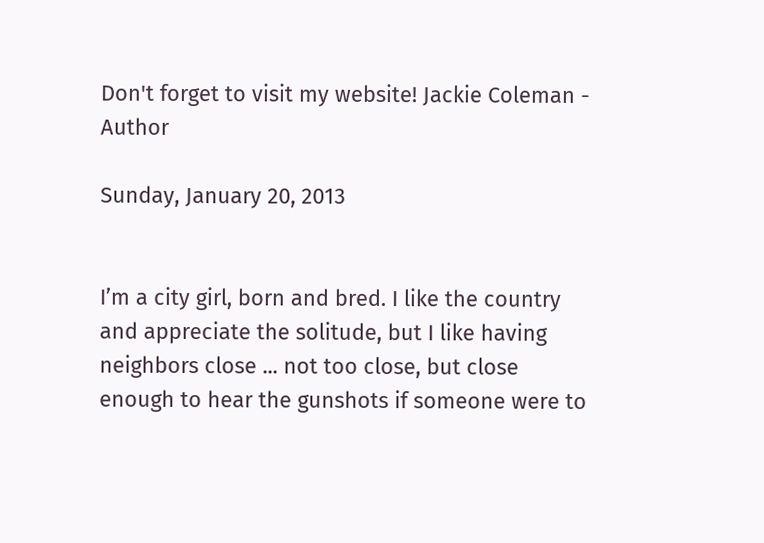Don't forget to visit my website! Jackie Coleman - Author

Sunday, January 20, 2013


I’m a city girl, born and bred. I like the country and appreciate the solitude, but I like having neighbors close ... not too close, but close enough to hear the gunshots if someone were to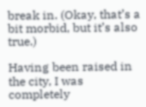break in. (Okay, that’s a bit morbid, but it’s also true.)

Having been raised in the city, I was completely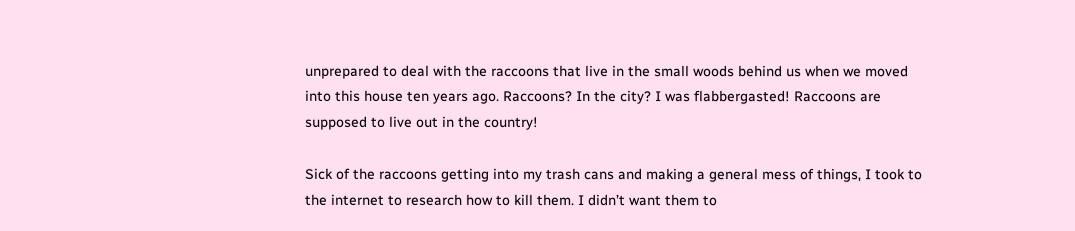unprepared to deal with the raccoons that live in the small woods behind us when we moved into this house ten years ago. Raccoons? In the city? I was flabbergasted! Raccoons are supposed to live out in the country!

Sick of the raccoons getting into my trash cans and making a general mess of things, I took to the internet to research how to kill them. I didn’t want them to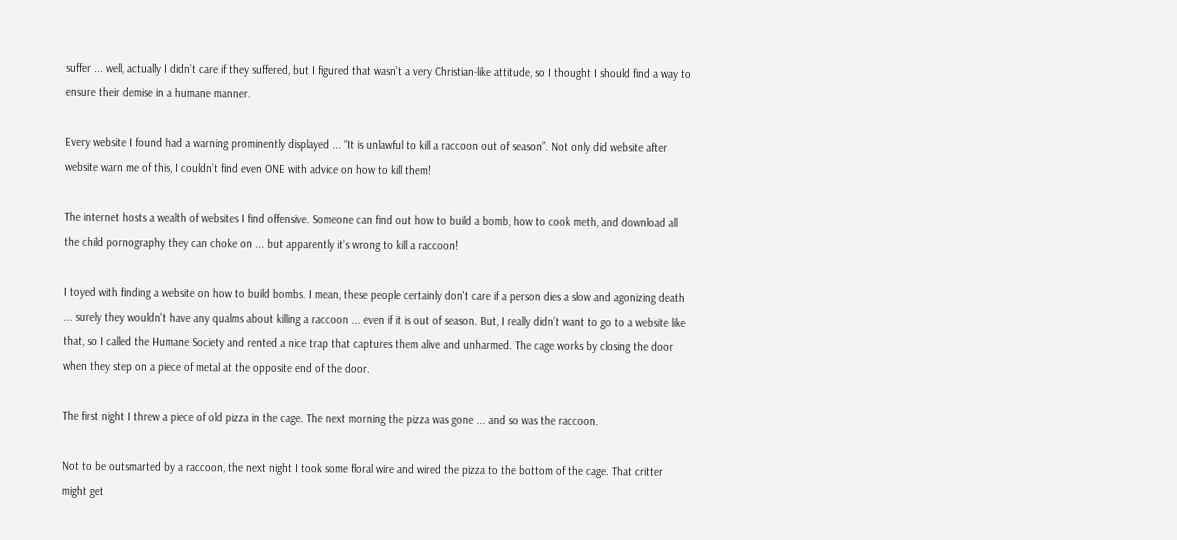suffer ... well, actually I didn’t care if they suffered, but I figured that wasn’t a very Christian-like attitude, so I thought I should find a way to ensure their demise in a humane manner.

Every website I found had a warning prominently displayed ... “It is unlawful to kill a raccoon out of season”. Not only did website after website warn me of this, I couldn’t find even ONE with advice on how to kill them!

The internet hosts a wealth of websites I find offensive. Someone can find out how to build a bomb, how to cook meth, and download all the child pornography they can choke on ... but apparently it’s wrong to kill a raccoon!

I toyed with finding a website on how to build bombs. I mean, these people certainly don't care if a person dies a slow and agonizing death ... surely they wouldn't have any qualms about killing a raccoon ... even if it is out of season. But, I really didn’t want to go to a website like that, so I called the Humane Society and rented a nice trap that captures them alive and unharmed. The cage works by closing the door when they step on a piece of metal at the opposite end of the door.

The first night I threw a piece of old pizza in the cage. The next morning the pizza was gone ... and so was the raccoon.

Not to be outsmarted by a raccoon, the next night I took some floral wire and wired the pizza to the bottom of the cage. That critter might get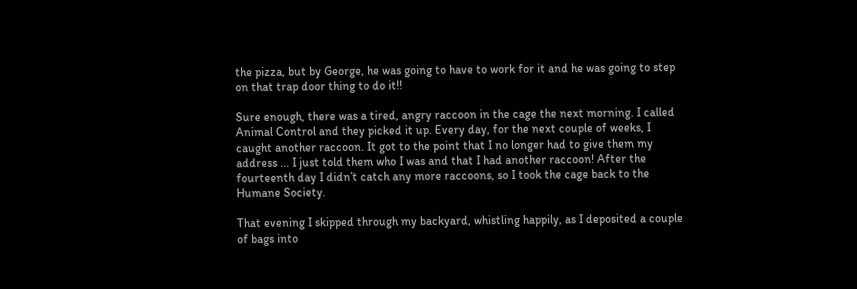the pizza, but by George, he was going to have to work for it and he was going to step on that trap door thing to do it!!

Sure enough, there was a tired, angry raccoon in the cage the next morning. I called Animal Control and they picked it up. Every day, for the next couple of weeks, I caught another raccoon. It got to the point that I no longer had to give them my address ... I just told them who I was and that I had another raccoon! After the fourteenth day I didn’t catch any more raccoons, so I took the cage back to the Humane Society.

That evening I skipped through my backyard, whistling happily, as I deposited a couple of bags into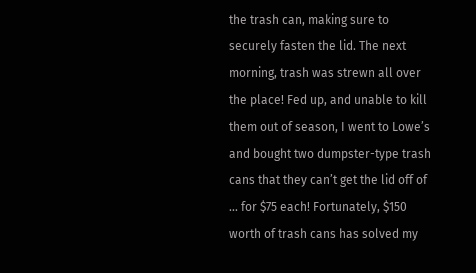the trash can, making sure to securely fasten the lid. The next morning, trash was strewn all over the place! Fed up, and unable to kill them out of season, I went to Lowe’s and bought two dumpster-type trash cans that they can’t get the lid off of ... for $75 each! Fortunately, $150 worth of trash cans has solved my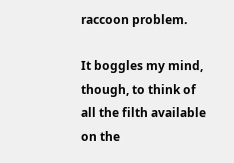raccoon problem.

It boggles my mind, though, to think of all the filth available on the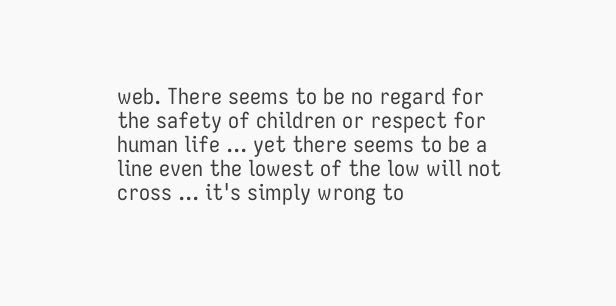web. There seems to be no regard for the safety of children or respect for human life ... yet there seems to be a line even the lowest of the low will not cross ... it's simply wrong to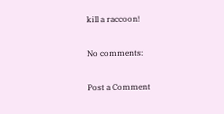kill a raccoon!

No comments:

Post a Comment